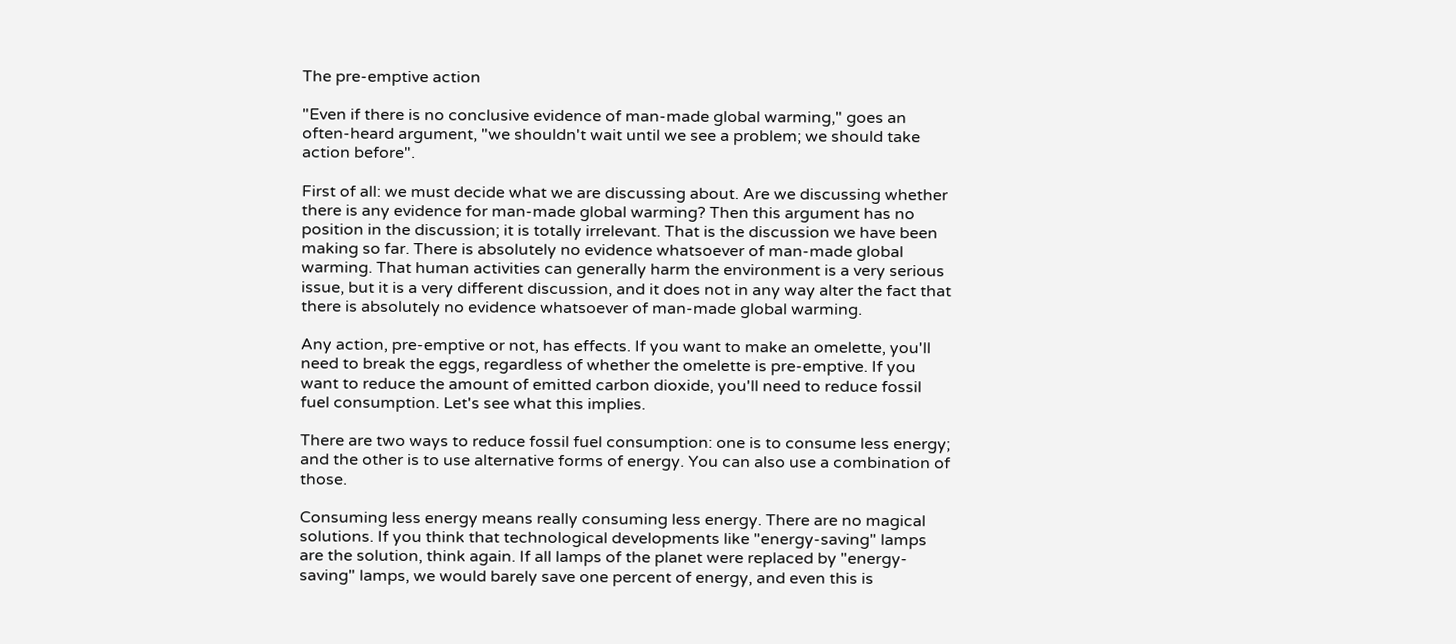The pre-emptive action

"Even if there is no conclusive evidence of man-made global warming," goes an often-heard argument, "we shouldn't wait until we see a problem; we should take action before".

First of all: we must decide what we are discussing about. Are we discussing whether there is any evidence for man-made global warming? Then this argument has no position in the discussion; it is totally irrelevant. That is the discussion we have been making so far. There is absolutely no evidence whatsoever of man-made global warming. That human activities can generally harm the environment is a very serious issue, but it is a very different discussion, and it does not in any way alter the fact that there is absolutely no evidence whatsoever of man-made global warming.

Any action, pre-emptive or not, has effects. If you want to make an omelette, you'll need to break the eggs, regardless of whether the omelette is pre-emptive. If you want to reduce the amount of emitted carbon dioxide, you'll need to reduce fossil fuel consumption. Let's see what this implies.

There are two ways to reduce fossil fuel consumption: one is to consume less energy; and the other is to use alternative forms of energy. You can also use a combination of those.

Consuming less energy means really consuming less energy. There are no magical solutions. If you think that technological developments like "energy-saving" lamps are the solution, think again. If all lamps of the planet were replaced by "energy-saving" lamps, we would barely save one percent of energy, and even this is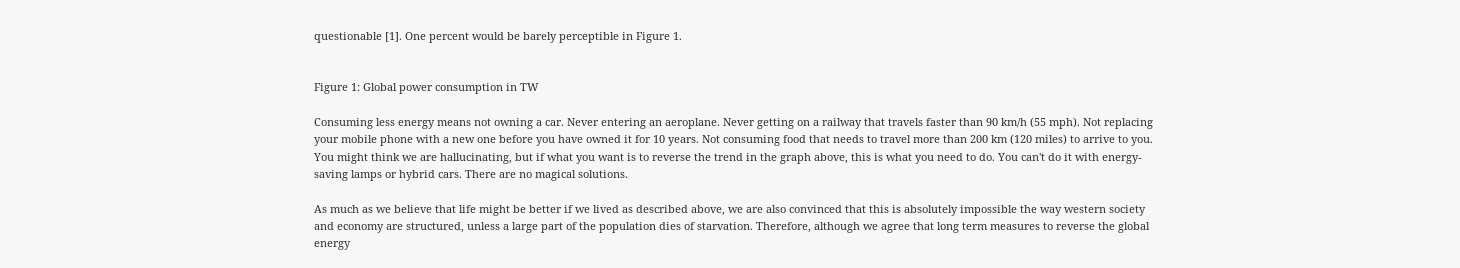questionable [1]. One percent would be barely perceptible in Figure 1.


Figure 1: Global power consumption in TW

Consuming less energy means not owning a car. Never entering an aeroplane. Never getting on a railway that travels faster than 90 km/h (55 mph). Not replacing your mobile phone with a new one before you have owned it for 10 years. Not consuming food that needs to travel more than 200 km (120 miles) to arrive to you. You might think we are hallucinating, but if what you want is to reverse the trend in the graph above, this is what you need to do. You can't do it with energy-saving lamps or hybrid cars. There are no magical solutions.

As much as we believe that life might be better if we lived as described above, we are also convinced that this is absolutely impossible the way western society and economy are structured, unless a large part of the population dies of starvation. Therefore, although we agree that long term measures to reverse the global energy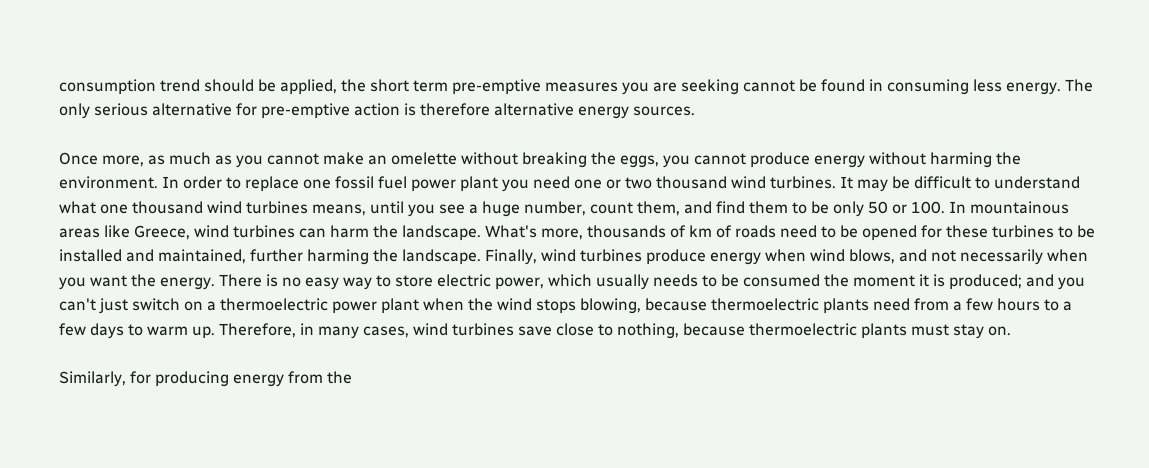consumption trend should be applied, the short term pre-emptive measures you are seeking cannot be found in consuming less energy. The only serious alternative for pre-emptive action is therefore alternative energy sources.

Once more, as much as you cannot make an omelette without breaking the eggs, you cannot produce energy without harming the environment. In order to replace one fossil fuel power plant you need one or two thousand wind turbines. It may be difficult to understand what one thousand wind turbines means, until you see a huge number, count them, and find them to be only 50 or 100. In mountainous areas like Greece, wind turbines can harm the landscape. What's more, thousands of km of roads need to be opened for these turbines to be installed and maintained, further harming the landscape. Finally, wind turbines produce energy when wind blows, and not necessarily when you want the energy. There is no easy way to store electric power, which usually needs to be consumed the moment it is produced; and you can't just switch on a thermoelectric power plant when the wind stops blowing, because thermoelectric plants need from a few hours to a few days to warm up. Therefore, in many cases, wind turbines save close to nothing, because thermoelectric plants must stay on.

Similarly, for producing energy from the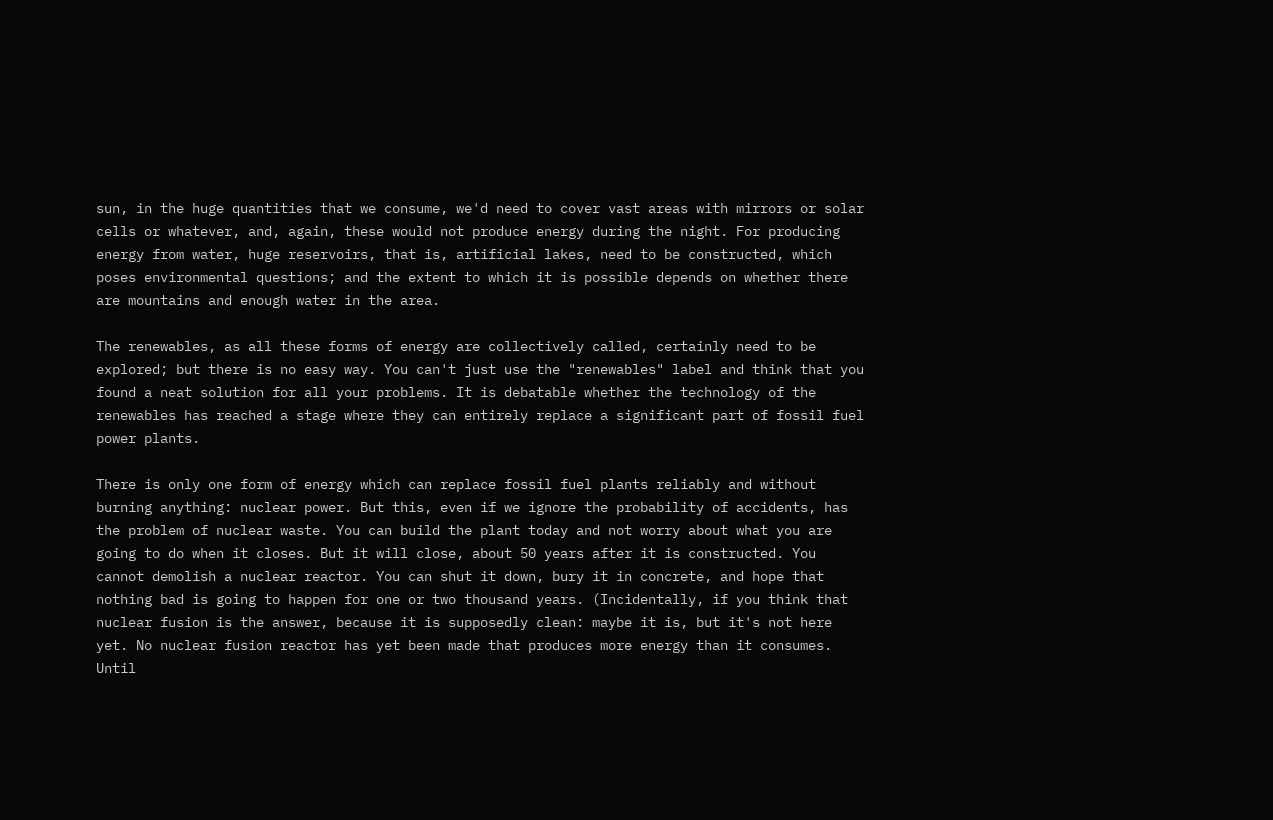sun, in the huge quantities that we consume, we'd need to cover vast areas with mirrors or solar cells or whatever, and, again, these would not produce energy during the night. For producing energy from water, huge reservoirs, that is, artificial lakes, need to be constructed, which poses environmental questions; and the extent to which it is possible depends on whether there are mountains and enough water in the area.

The renewables, as all these forms of energy are collectively called, certainly need to be explored; but there is no easy way. You can't just use the "renewables" label and think that you found a neat solution for all your problems. It is debatable whether the technology of the renewables has reached a stage where they can entirely replace a significant part of fossil fuel power plants.

There is only one form of energy which can replace fossil fuel plants reliably and without burning anything: nuclear power. But this, even if we ignore the probability of accidents, has the problem of nuclear waste. You can build the plant today and not worry about what you are going to do when it closes. But it will close, about 50 years after it is constructed. You cannot demolish a nuclear reactor. You can shut it down, bury it in concrete, and hope that nothing bad is going to happen for one or two thousand years. (Incidentally, if you think that nuclear fusion is the answer, because it is supposedly clean: maybe it is, but it's not here yet. No nuclear fusion reactor has yet been made that produces more energy than it consumes. Until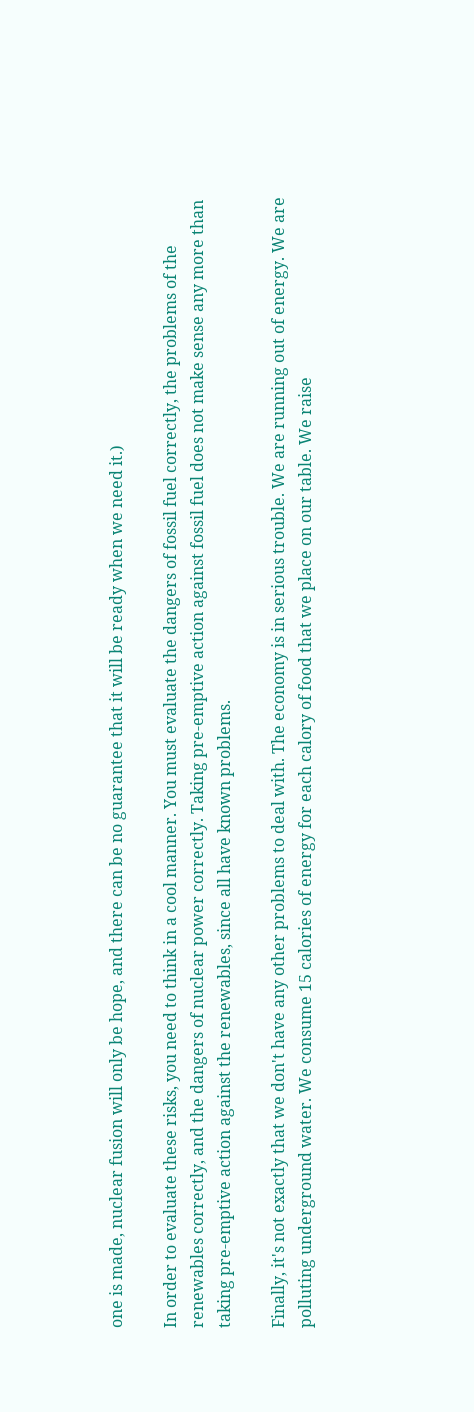one is made, nuclear fusion will only be hope, and there can be no guarantee that it will be ready when we need it.)

In order to evaluate these risks, you need to think in a cool manner. You must evaluate the dangers of fossil fuel correctly, the problems of the renewables correctly, and the dangers of nuclear power correctly. Taking pre-emptive action against fossil fuel does not make sense any more than taking pre-emptive action against the renewables, since all have known problems.

Finally, it's not exactly that we don't have any other problems to deal with. The economy is in serious trouble. We are running out of energy. We are polluting underground water. We consume 15 calories of energy for each calory of food that we place on our table. We raise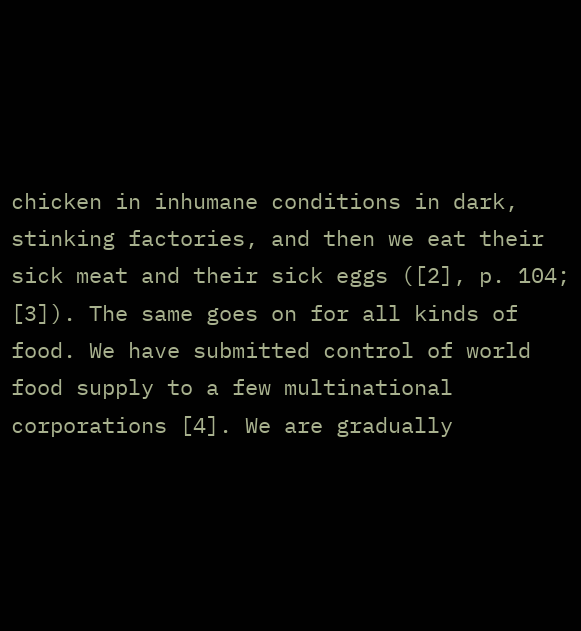chicken in inhumane conditions in dark, stinking factories, and then we eat their sick meat and their sick eggs ([2], p. 104; [3]). The same goes on for all kinds of food. We have submitted control of world food supply to a few multinational corporations [4]. We are gradually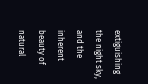extiguishing the night sky, and the inherent beauty of natural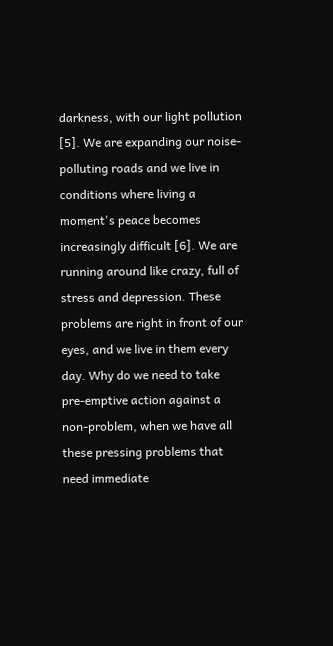darkness, with our light pollution [5]. We are expanding our noise-polluting roads and we live in conditions where living a moment's peace becomes increasingly difficult [6]. We are running around like crazy, full of stress and depression. These problems are right in front of our eyes, and we live in them every day. Why do we need to take pre-emptive action against a non-problem, when we have all these pressing problems that need immediate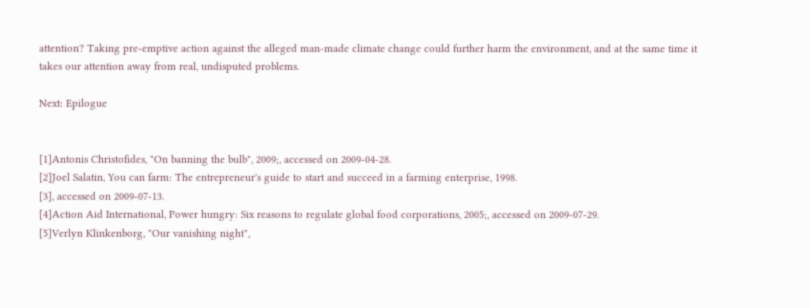attention? Taking pre-emptive action against the alleged man-made climate change could further harm the environment, and at the same time it takes our attention away from real, undisputed problems.

Next: Epilogue


[1]Antonis Christofides, "On banning the bulb", 2009;, accessed on 2009-04-28.
[2]Joel Salatin, You can farm: The entrepreneur's guide to start and succeed in a farming enterprise, 1998.
[3], accessed on 2009-07-13.
[4]Action Aid International, Power hungry: Six reasons to regulate global food corporations, 2005;, accessed on 2009-07-29.
[5]Verlyn Klinkenborg, "Our vanishing night",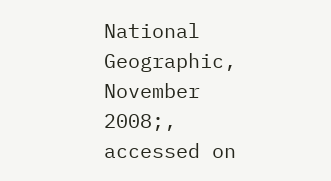National Geographic, November 2008;, accessed on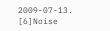2009-07-13.
[6]Noise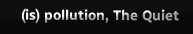(is) pollution, The Quiet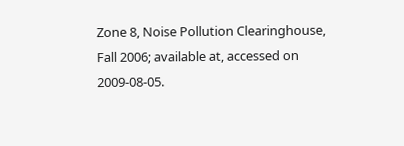Zone 8, Noise Pollution Clearinghouse, Fall 2006; available at, accessed on 2009-08-05.